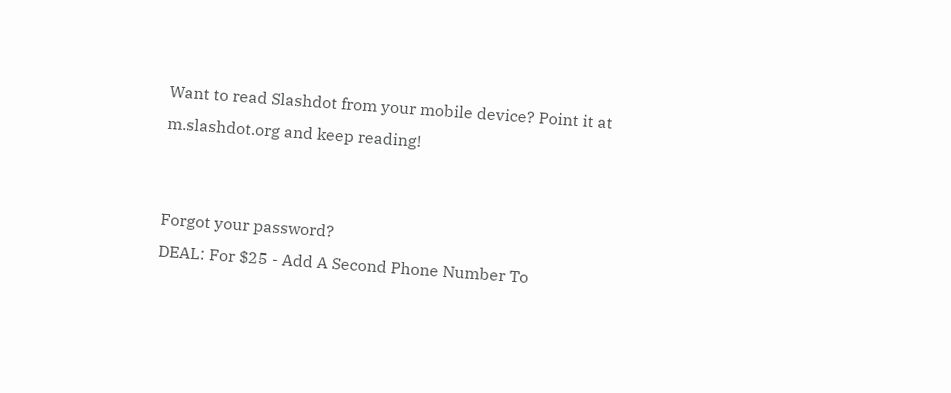Want to read Slashdot from your mobile device? Point it at m.slashdot.org and keep reading!


Forgot your password?
DEAL: For $25 - Add A Second Phone Number To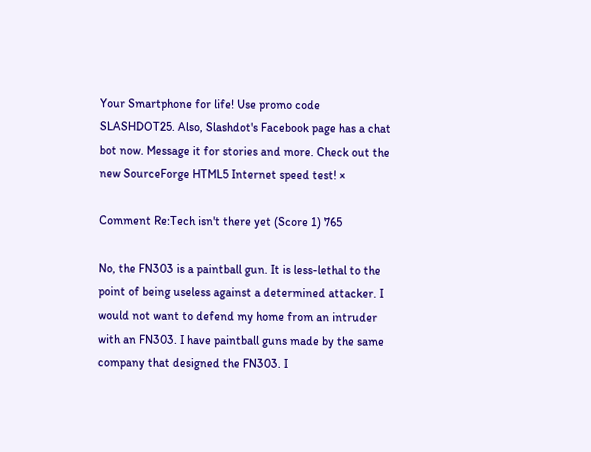Your Smartphone for life! Use promo code SLASHDOT25. Also, Slashdot's Facebook page has a chat bot now. Message it for stories and more. Check out the new SourceForge HTML5 Internet speed test! ×

Comment Re:Tech isn't there yet (Score 1) 765

No, the FN303 is a paintball gun. It is less-lethal to the point of being useless against a determined attacker. I would not want to defend my home from an intruder with an FN303. I have paintball guns made by the same company that designed the FN303. I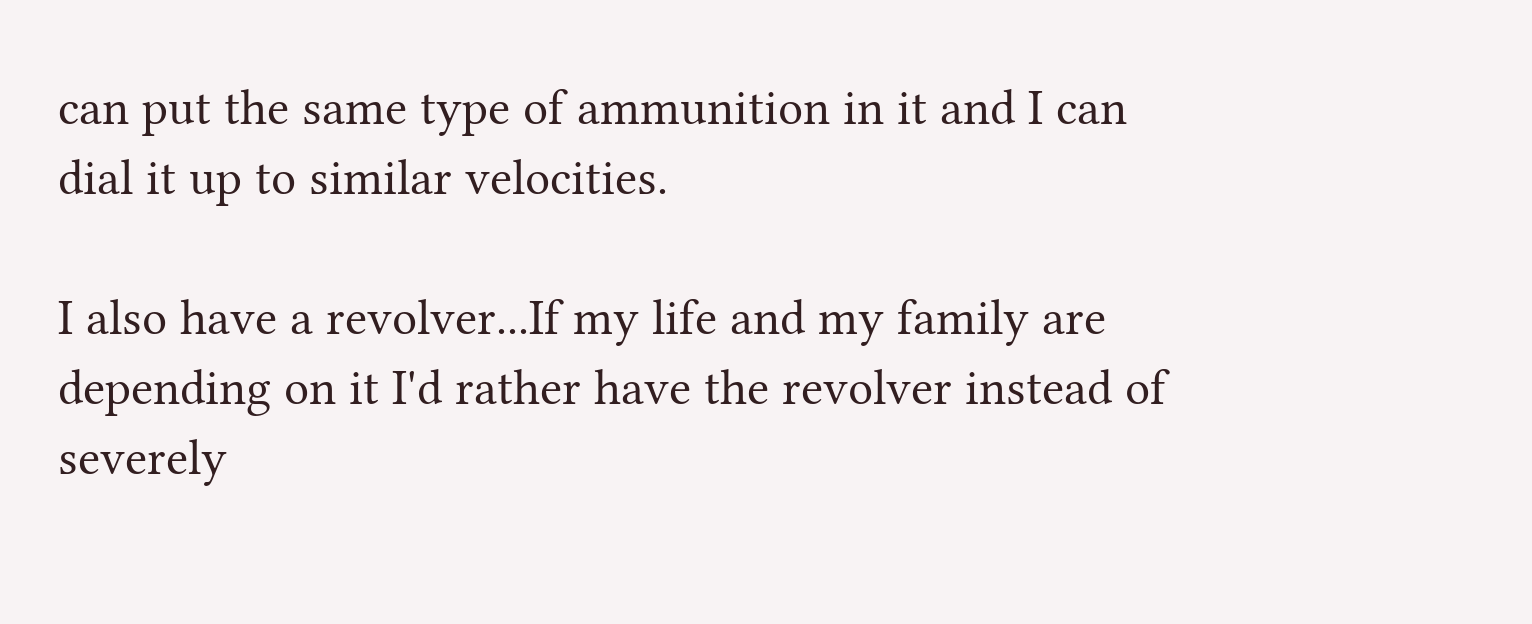can put the same type of ammunition in it and I can dial it up to similar velocities.

I also have a revolver...If my life and my family are depending on it I'd rather have the revolver instead of severely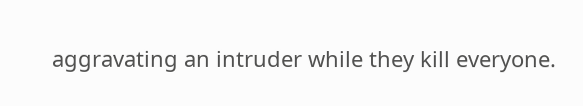aggravating an intruder while they kill everyone.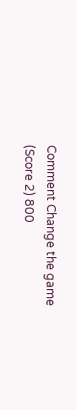Comment Change the game (Score 2) 800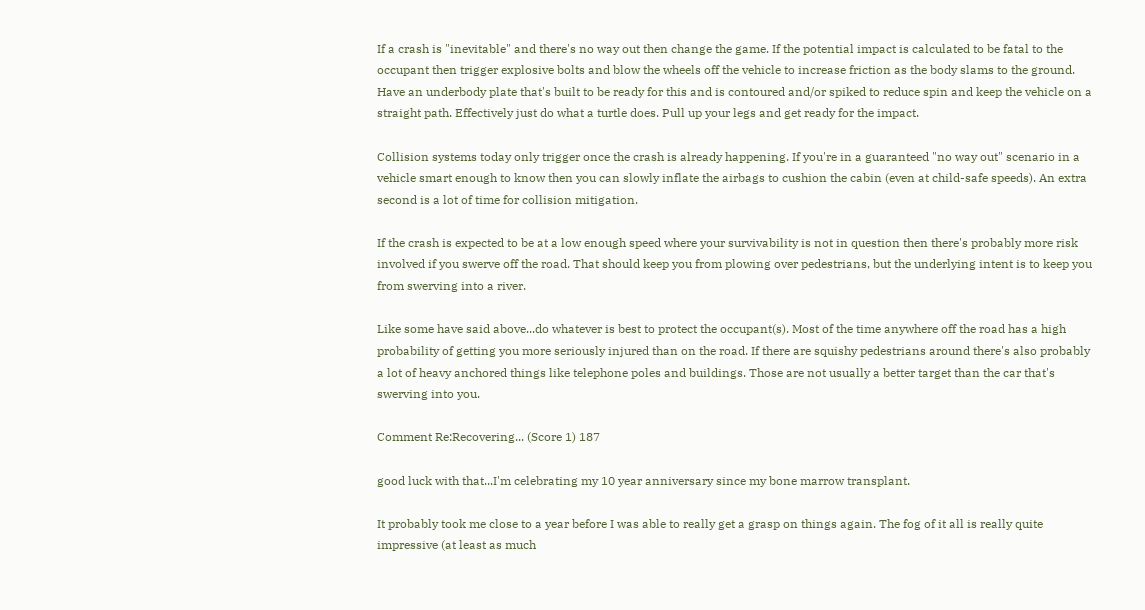If a crash is "inevitable" and there's no way out then change the game. If the potential impact is calculated to be fatal to the occupant then trigger explosive bolts and blow the wheels off the vehicle to increase friction as the body slams to the ground. Have an underbody plate that's built to be ready for this and is contoured and/or spiked to reduce spin and keep the vehicle on a straight path. Effectively just do what a turtle does. Pull up your legs and get ready for the impact.

Collision systems today only trigger once the crash is already happening. If you're in a guaranteed "no way out" scenario in a vehicle smart enough to know then you can slowly inflate the airbags to cushion the cabin (even at child-safe speeds). An extra second is a lot of time for collision mitigation.

If the crash is expected to be at a low enough speed where your survivability is not in question then there's probably more risk involved if you swerve off the road. That should keep you from plowing over pedestrians, but the underlying intent is to keep you from swerving into a river.

Like some have said above...do whatever is best to protect the occupant(s). Most of the time anywhere off the road has a high probability of getting you more seriously injured than on the road. If there are squishy pedestrians around there's also probably a lot of heavy anchored things like telephone poles and buildings. Those are not usually a better target than the car that's swerving into you.

Comment Re:Recovering... (Score 1) 187

good luck with that...I'm celebrating my 10 year anniversary since my bone marrow transplant.

It probably took me close to a year before I was able to really get a grasp on things again. The fog of it all is really quite impressive (at least as much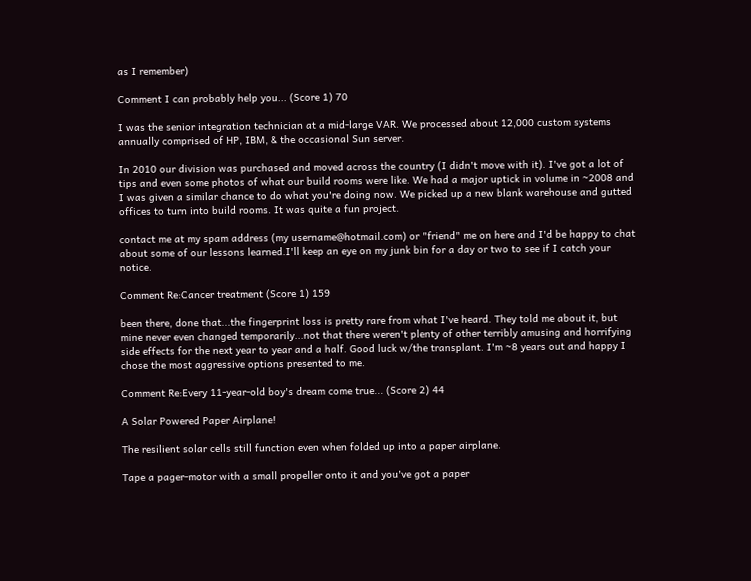as I remember)

Comment I can probably help you... (Score 1) 70

I was the senior integration technician at a mid-large VAR. We processed about 12,000 custom systems annually comprised of HP, IBM, & the occasional Sun server.

In 2010 our division was purchased and moved across the country (I didn't move with it). I've got a lot of tips and even some photos of what our build rooms were like. We had a major uptick in volume in ~2008 and I was given a similar chance to do what you're doing now. We picked up a new blank warehouse and gutted offices to turn into build rooms. It was quite a fun project.

contact me at my spam address (my username@hotmail.com) or "friend" me on here and I'd be happy to chat about some of our lessons learned.I'll keep an eye on my junk bin for a day or two to see if I catch your notice.

Comment Re:Cancer treatment (Score 1) 159

been there, done that...the fingerprint loss is pretty rare from what I've heard. They told me about it, but mine never even changed temporarily...not that there weren't plenty of other terribly amusing and horrifying side effects for the next year to year and a half. Good luck w/the transplant. I'm ~8 years out and happy I chose the most aggressive options presented to me.

Comment Re:Every 11-year-old boy's dream come true... (Score 2) 44

A Solar Powered Paper Airplane!

The resilient solar cells still function even when folded up into a paper airplane.

Tape a pager-motor with a small propeller onto it and you've got a paper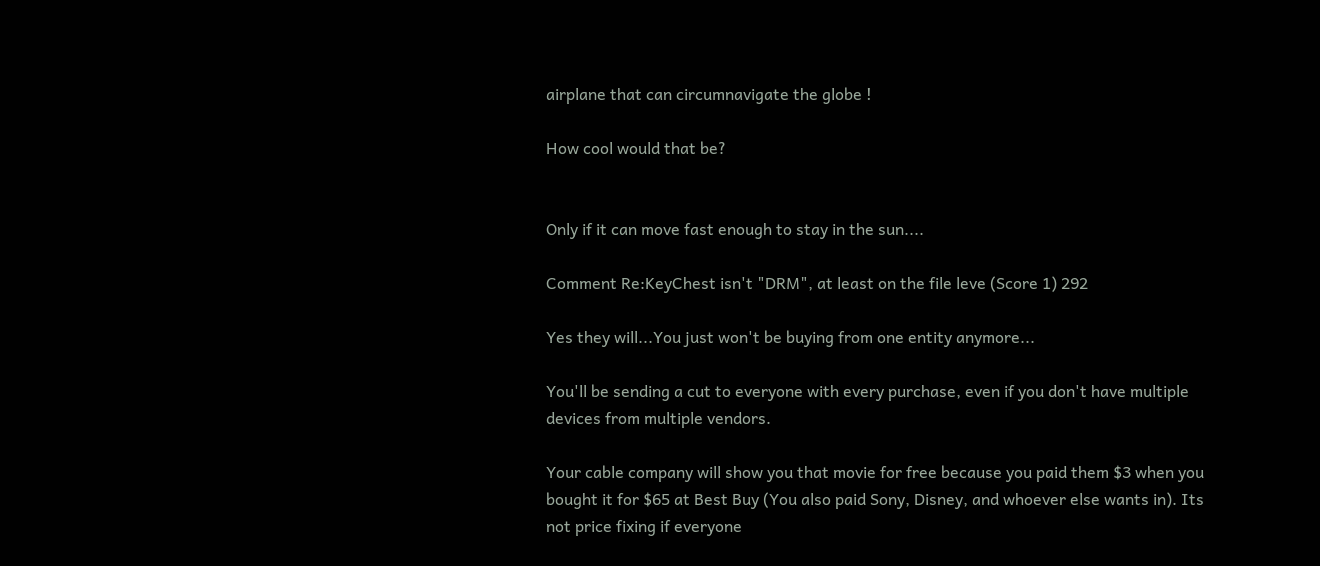airplane that can circumnavigate the globe !

How cool would that be?


Only if it can move fast enough to stay in the sun....

Comment Re:KeyChest isn't "DRM", at least on the file leve (Score 1) 292

Yes they will...You just won't be buying from one entity anymore...

You'll be sending a cut to everyone with every purchase, even if you don't have multiple devices from multiple vendors.

Your cable company will show you that movie for free because you paid them $3 when you bought it for $65 at Best Buy (You also paid Sony, Disney, and whoever else wants in). Its not price fixing if everyone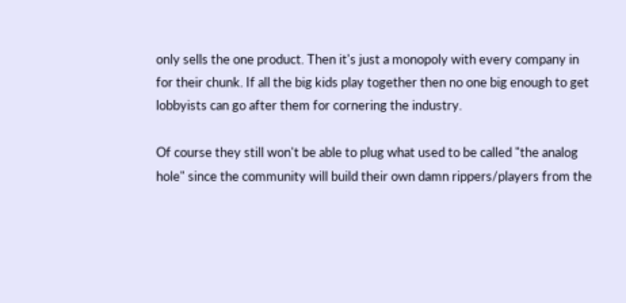only sells the one product. Then it's just a monopoly with every company in for their chunk. If all the big kids play together then no one big enough to get lobbyists can go after them for cornering the industry.

Of course they still won't be able to plug what used to be called "the analog hole" since the community will build their own damn rippers/players from the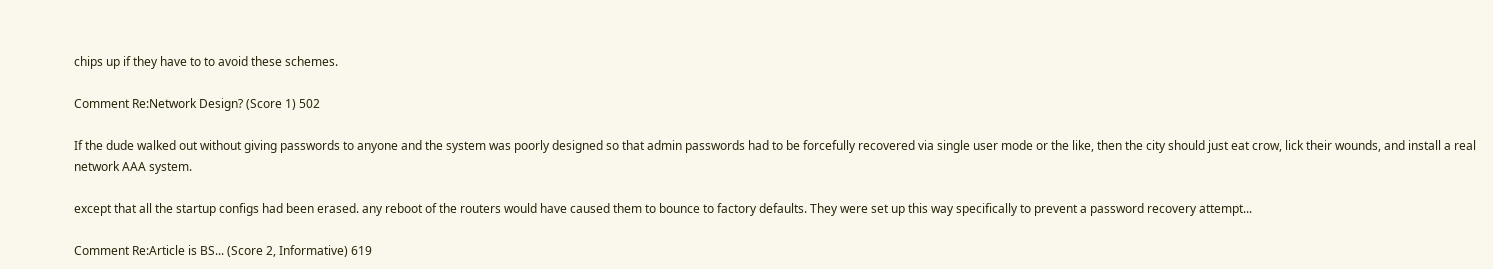chips up if they have to to avoid these schemes.

Comment Re:Network Design? (Score 1) 502

If the dude walked out without giving passwords to anyone and the system was poorly designed so that admin passwords had to be forcefully recovered via single user mode or the like, then the city should just eat crow, lick their wounds, and install a real network AAA system.

except that all the startup configs had been erased. any reboot of the routers would have caused them to bounce to factory defaults. They were set up this way specifically to prevent a password recovery attempt...

Comment Re:Article is BS... (Score 2, Informative) 619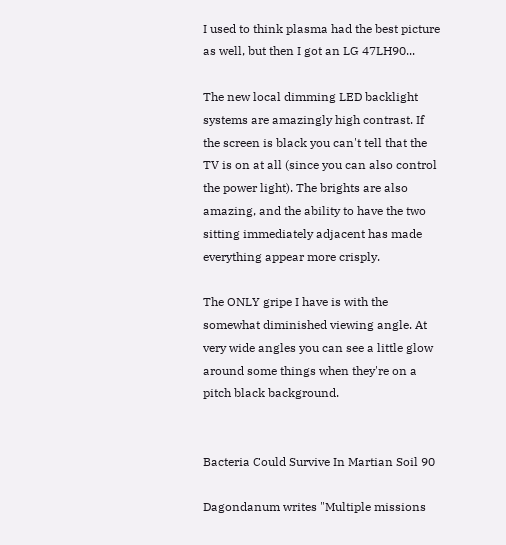I used to think plasma had the best picture as well, but then I got an LG 47LH90...

The new local dimming LED backlight systems are amazingly high contrast. If the screen is black you can't tell that the TV is on at all (since you can also control the power light). The brights are also amazing, and the ability to have the two sitting immediately adjacent has made everything appear more crisply.

The ONLY gripe I have is with the somewhat diminished viewing angle. At very wide angles you can see a little glow around some things when they're on a pitch black background.


Bacteria Could Survive In Martian Soil 90

Dagondanum writes "Multiple missions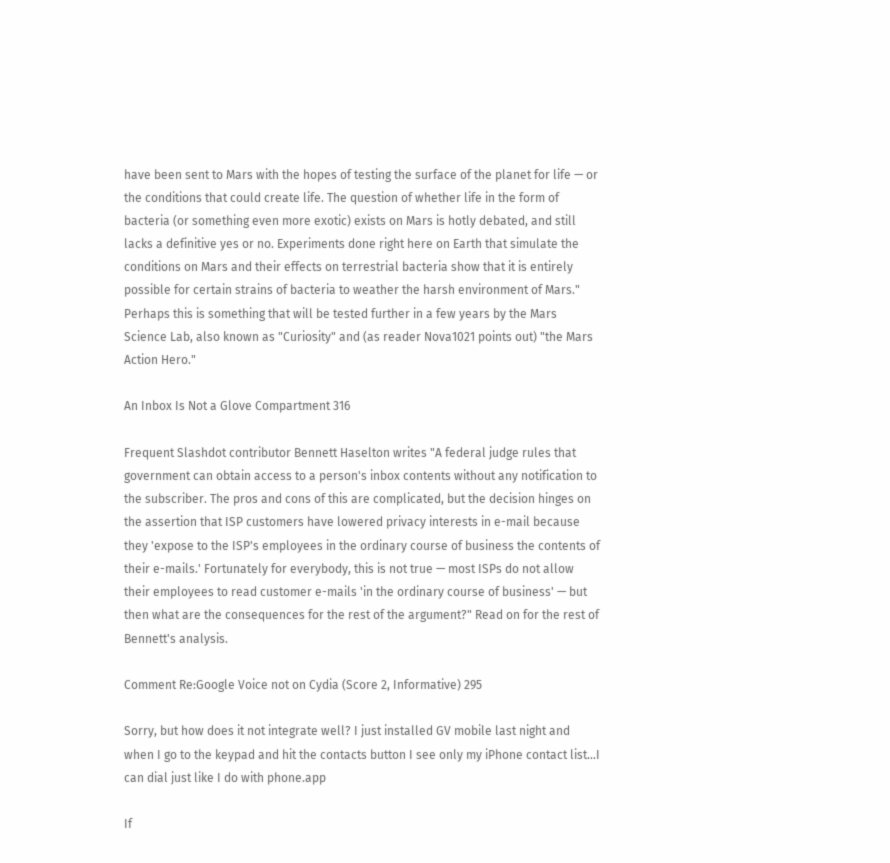have been sent to Mars with the hopes of testing the surface of the planet for life — or the conditions that could create life. The question of whether life in the form of bacteria (or something even more exotic) exists on Mars is hotly debated, and still lacks a definitive yes or no. Experiments done right here on Earth that simulate the conditions on Mars and their effects on terrestrial bacteria show that it is entirely possible for certain strains of bacteria to weather the harsh environment of Mars." Perhaps this is something that will be tested further in a few years by the Mars Science Lab, also known as "Curiosity" and (as reader Nova1021 points out) "the Mars Action Hero."

An Inbox Is Not a Glove Compartment 316

Frequent Slashdot contributor Bennett Haselton writes "A federal judge rules that government can obtain access to a person's inbox contents without any notification to the subscriber. The pros and cons of this are complicated, but the decision hinges on the assertion that ISP customers have lowered privacy interests in e-mail because they 'expose to the ISP's employees in the ordinary course of business the contents of their e-mails.' Fortunately for everybody, this is not true — most ISPs do not allow their employees to read customer e-mails 'in the ordinary course of business' — but then what are the consequences for the rest of the argument?" Read on for the rest of Bennett's analysis.

Comment Re:Google Voice not on Cydia (Score 2, Informative) 295

Sorry, but how does it not integrate well? I just installed GV mobile last night and when I go to the keypad and hit the contacts button I see only my iPhone contact list...I can dial just like I do with phone.app

If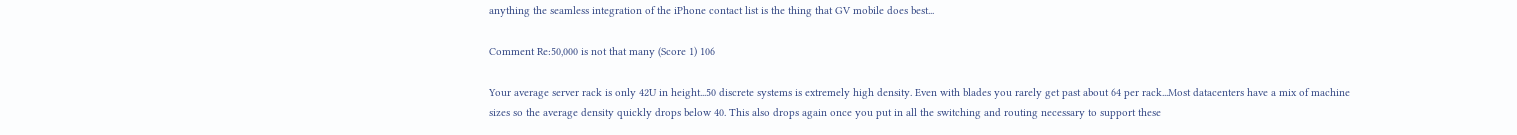anything the seamless integration of the iPhone contact list is the thing that GV mobile does best...

Comment Re:50,000 is not that many (Score 1) 106

Your average server rack is only 42U in height...50 discrete systems is extremely high density. Even with blades you rarely get past about 64 per rack...Most datacenters have a mix of machine sizes so the average density quickly drops below 40. This also drops again once you put in all the switching and routing necessary to support these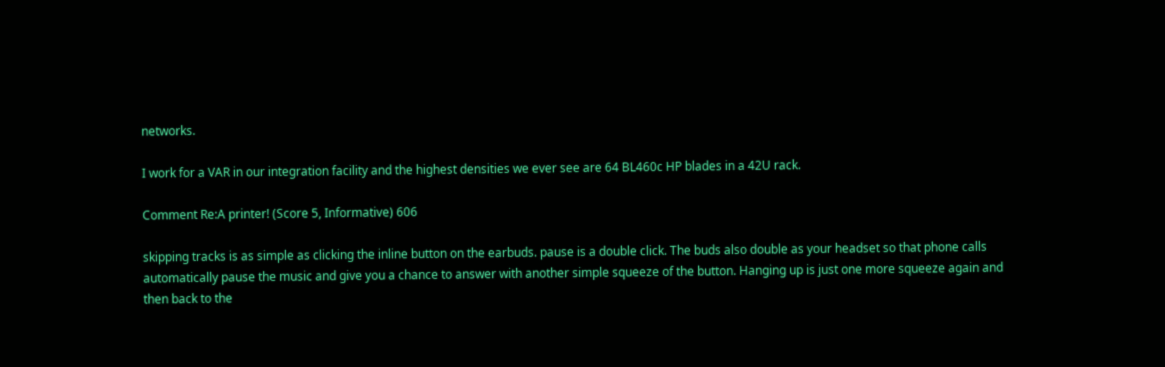networks.

I work for a VAR in our integration facility and the highest densities we ever see are 64 BL460c HP blades in a 42U rack.

Comment Re:A printer! (Score 5, Informative) 606

skipping tracks is as simple as clicking the inline button on the earbuds. pause is a double click. The buds also double as your headset so that phone calls automatically pause the music and give you a chance to answer with another simple squeeze of the button. Hanging up is just one more squeeze again and then back to the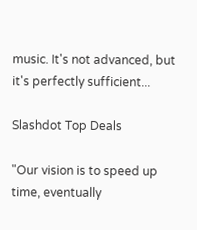music. It's not advanced, but it's perfectly sufficient...

Slashdot Top Deals

"Our vision is to speed up time, eventually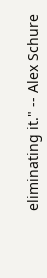eliminating it." -- Alex Schure